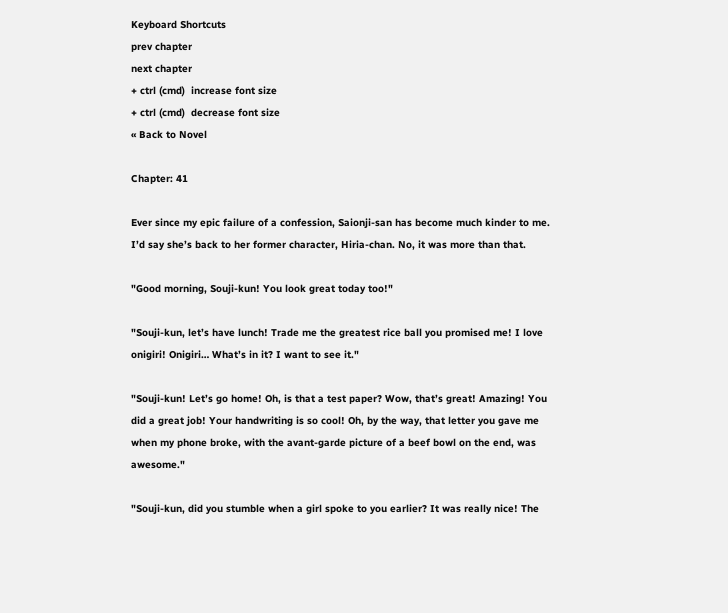Keyboard Shortcuts
prev chapter
next chapter
+ ctrl (cmd)  increase font size
+ ctrl (cmd)  decrease font size
« Back to Novel

Chapter: 41

Ever since my epic failure of a confession, Saionji-san has become much kinder to me. I’d say she’s back to her former character, Hiria-chan. No, it was more than that.

"Good morning, Souji-kun! You look great today too!"

"Souji-kun, let’s have lunch! Trade me the greatest rice ball you promised me! I love onigiri! Onigiri… What’s in it? I want to see it."

"Souji-kun! Let’s go home! Oh, is that a test paper? Wow, that’s great! Amazing! You did a great job! Your handwriting is so cool! Oh, by the way, that letter you gave me when my phone broke, with the avant-garde picture of a beef bowl on the end, was awesome."

"Souji-kun, did you stumble when a girl spoke to you earlier? It was really nice! The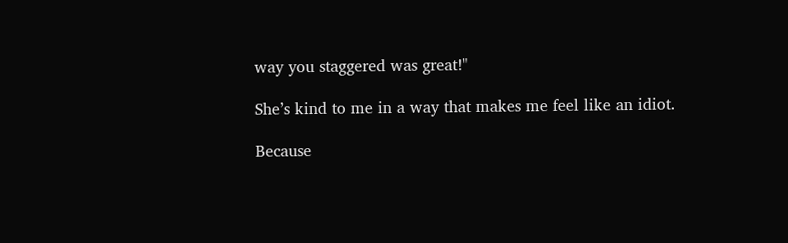way you staggered was great!"

She’s kind to me in a way that makes me feel like an idiot.

Because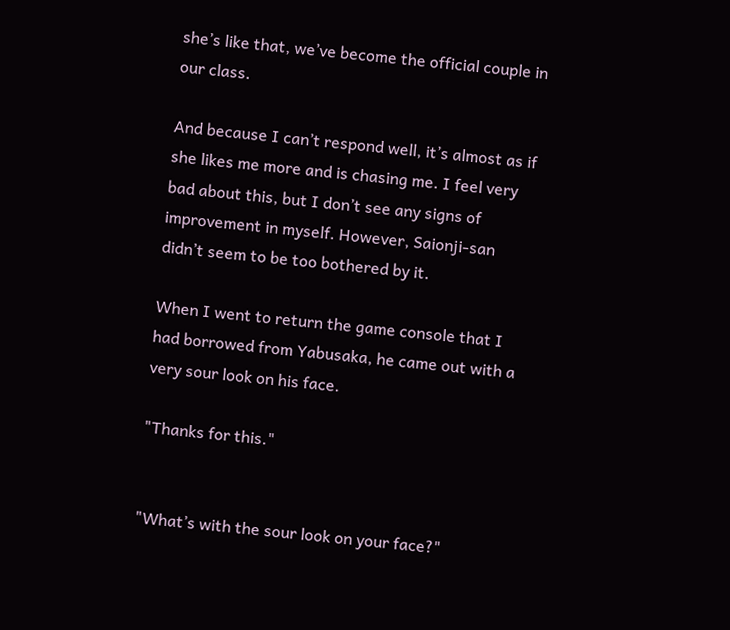she’s like that, we’ve become the official couple in our class.

And because I can’t respond well, it’s almost as if she likes me more and is chasing me. I feel very bad about this, but I don’t see any signs of improvement in myself. However, Saionji-san didn’t seem to be too bothered by it.

When I went to return the game console that I had borrowed from Yabusaka, he came out with a very sour look on his face.

"Thanks for this."


"What’s with the sour look on your face?"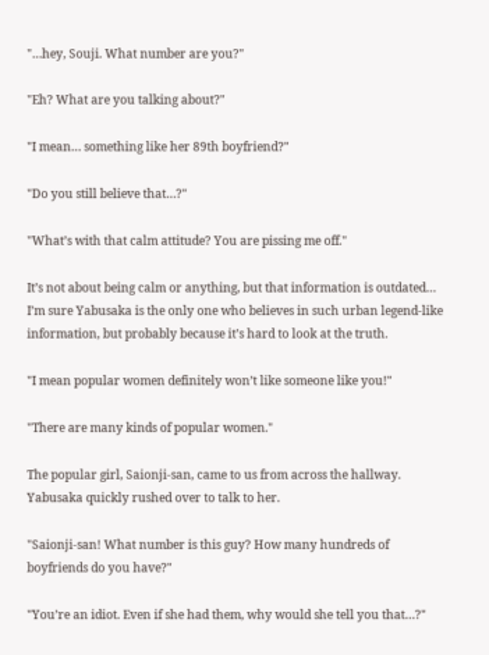"…hey, Souji. What number are you?"

"Eh? What are you talking about?"

"I mean… something like her 89th boyfriend?"

"Do you still believe that…?"

"What’s with that calm attitude? You are pissing me off."

It’s not about being calm or anything, but that information is outdated… I’m sure Yabusaka is the only one who believes in such urban legend-like information, but probably because it’s hard to look at the truth.

"I mean popular women definitely won’t like someone like you!"

"There are many kinds of popular women."

The popular girl, Saionji-san, came to us from across the hallway. Yabusaka quickly rushed over to talk to her.

"Saionji-san! What number is this guy? How many hundreds of boyfriends do you have?"

"You’re an idiot. Even if she had them, why would she tell you that…?"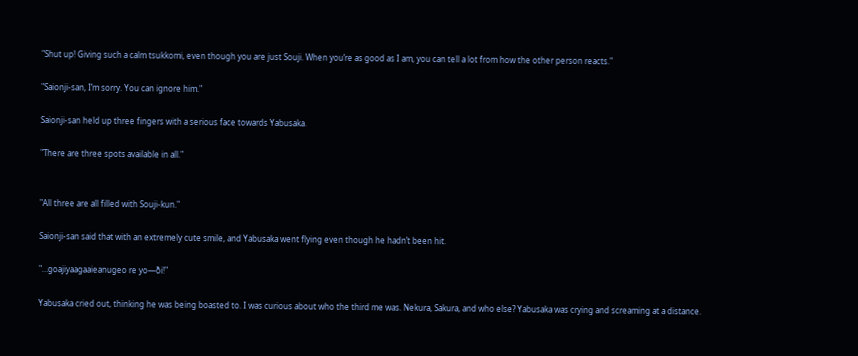"Shut up! Giving such a calm tsukkomi, even though you are just Souji. When you’re as good as I am, you can tell a lot from how the other person reacts."

"Saionji-san, I’m sorry. You can ignore him."

Saionji-san held up three fingers with a serious face towards Yabusaka.

"There are three spots available in all."


"All three are all filled with Souji-kun."

Saionji-san said that with an extremely cute smile, and Yabusaka went flying even though he hadn’t been hit.

"…goajiyaagaaieanugeo re yo—ō̄i!"

Yabusaka cried out, thinking he was being boasted to. I was curious about who the third me was. Nekura, Sakura, and who else? Yabusaka was crying and screaming at a distance.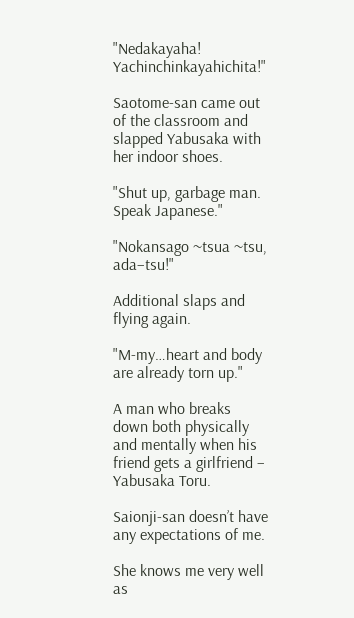"Nedakayaha! Yachinchinkayahichita!"

Saotome-san came out of the classroom and slapped Yabusaka with her indoor shoes.

"Shut up, garbage man. Speak Japanese."

"Nokansago ~tsua ~tsu, ada–tsu!"

Additional slaps and flying again.

"M-my…heart and body are already torn up."

A man who breaks down both physically and mentally when his friend gets a girlfriend – Yabusaka Toru.

Saionji-san doesn’t have any expectations of me.

She knows me very well as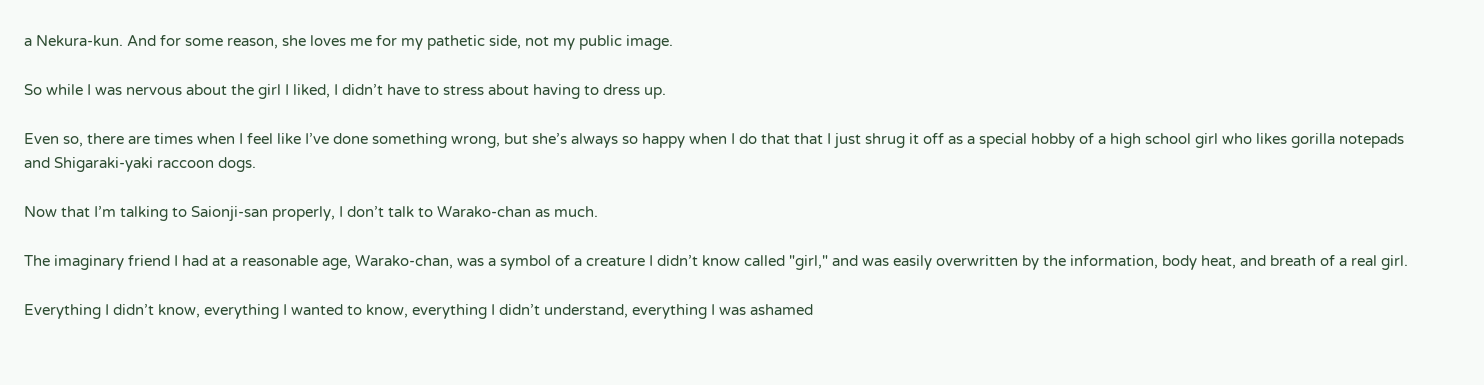a Nekura-kun. And for some reason, she loves me for my pathetic side, not my public image.

So while I was nervous about the girl I liked, I didn’t have to stress about having to dress up.

Even so, there are times when I feel like I’ve done something wrong, but she’s always so happy when I do that that I just shrug it off as a special hobby of a high school girl who likes gorilla notepads and Shigaraki-yaki raccoon dogs.

Now that I’m talking to Saionji-san properly, I don’t talk to Warako-chan as much.

The imaginary friend I had at a reasonable age, Warako-chan, was a symbol of a creature I didn’t know called "girl," and was easily overwritten by the information, body heat, and breath of a real girl.

Everything I didn’t know, everything I wanted to know, everything I didn’t understand, everything I was ashamed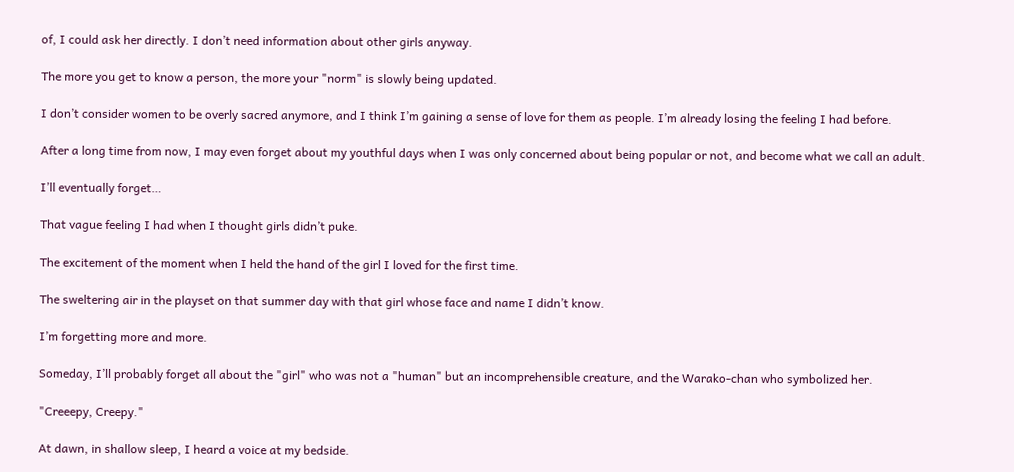of, I could ask her directly. I don’t need information about other girls anyway.

The more you get to know a person, the more your "norm" is slowly being updated.

I don’t consider women to be overly sacred anymore, and I think I’m gaining a sense of love for them as people. I’m already losing the feeling I had before.

After a long time from now, I may even forget about my youthful days when I was only concerned about being popular or not, and become what we call an adult.

I’ll eventually forget…

That vague feeling I had when I thought girls didn’t puke.

The excitement of the moment when I held the hand of the girl I loved for the first time.

The sweltering air in the playset on that summer day with that girl whose face and name I didn’t know.

I’m forgetting more and more.

Someday, I’ll probably forget all about the "girl" who was not a "human" but an incomprehensible creature, and the Warako-chan who symbolized her.

"Creeepy, Creepy."

At dawn, in shallow sleep, I heard a voice at my bedside.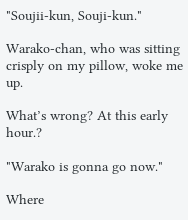"Soujii-kun, Souji-kun."

Warako-chan, who was sitting crisply on my pillow, woke me up.

What’s wrong? At this early hour.?

"Warako is gonna go now."

Where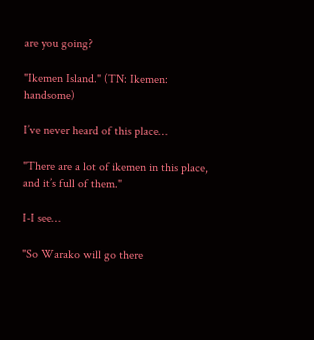are you going?

"Ikemen Island." (TN: Ikemen: handsome)

I’ve never heard of this place…

"There are a lot of ikemen in this place, and it’s full of them."

I-I see…

"So Warako will go there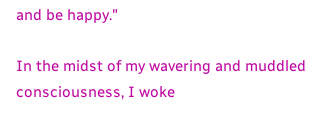and be happy."

In the midst of my wavering and muddled consciousness, I woke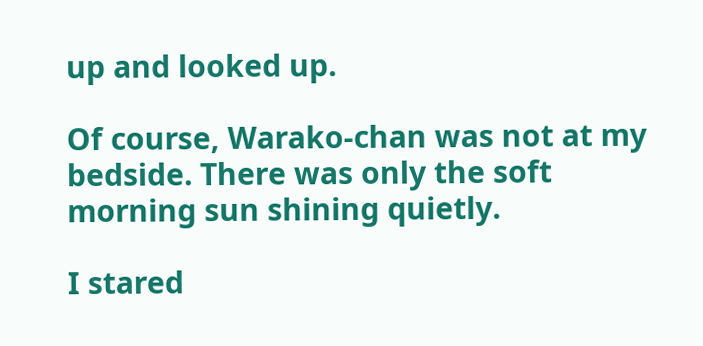up and looked up.

Of course, Warako-chan was not at my bedside. There was only the soft morning sun shining quietly.

I stared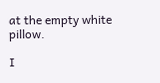at the empty white pillow.

I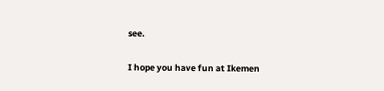see.

I hope you have fun at Ikemen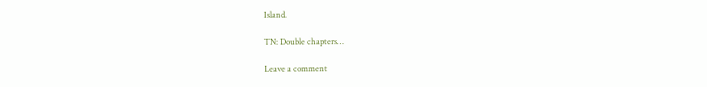Island.

TN: Double chapters…

Leave a comment